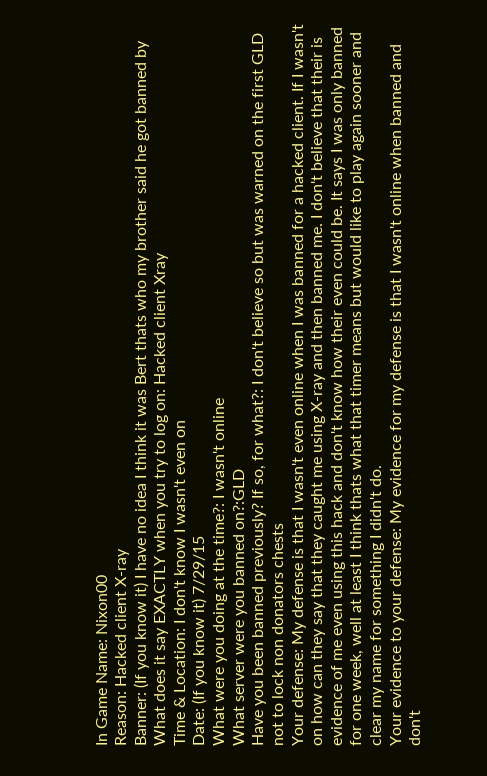In Game Name: Nixon00
Reason: Hacked client X-ray
Banner: (If you know it) I have no idea I think it was Bert thats who my brother said he got banned by
What does it say EXACTLY when you try to log on: Hacked client Xray
Time & Location: I don't know I wasn't even on
Date: (If you know it) 7/29/15
What were you doing at the time?: I wasn't online
What server were you banned on?:GLD
Have you been banned previously? If so, for what?: I don't believe so but was warned on the first GLD not to lock non donators chests
Your defense: My defense is that I wasn't even online when I was banned for a hacked client. If I wasn't on how can they say that they caught me using X-ray and then banned me. I don't believe that their is evidence of me even using this hack and don't know how their even could be. It says I was only banned for one week, well at least I think thats what that timer means but would like to play again sooner and clear my name for something I didn't do.
Your evidence to your defense: My evidence for my defense is that I wasn't online when banned and don't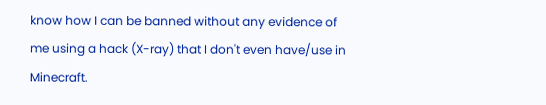know how I can be banned without any evidence of me using a hack (X-ray) that I don't even have/use in Minecraft.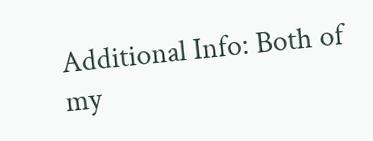Additional Info: Both of my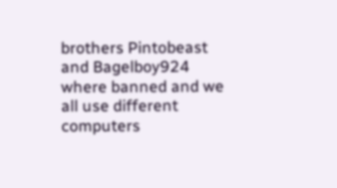brothers Pintobeast and Bagelboy924 where banned and we all use different computers